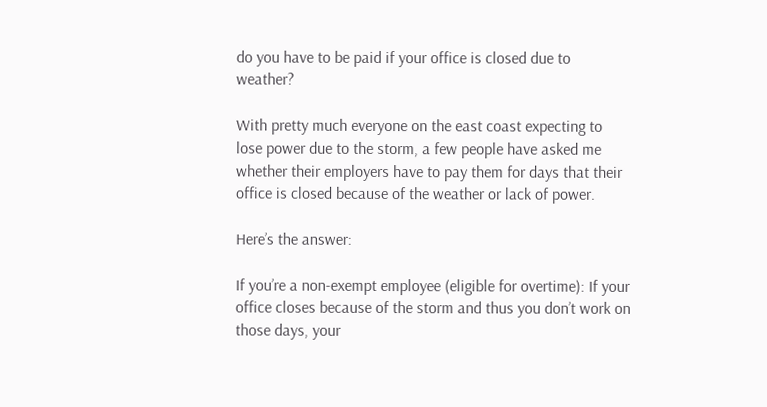do you have to be paid if your office is closed due to weather?

With pretty much everyone on the east coast expecting to lose power due to the storm, a few people have asked me whether their employers have to pay them for days that their office is closed because of the weather or lack of power.

Here’s the answer:

If you’re a non-exempt employee (eligible for overtime): If your office closes because of the storm and thus you don’t work on those days, your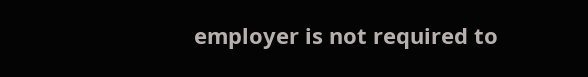employer is not required to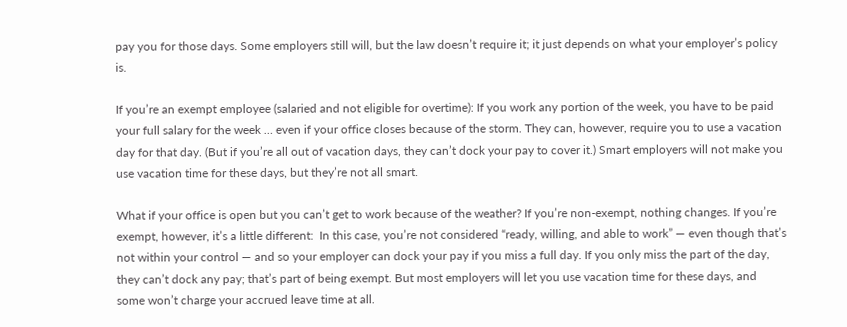pay you for those days. Some employers still will, but the law doesn’t require it; it just depends on what your employer’s policy is.

If you’re an exempt employee (salaried and not eligible for overtime): If you work any portion of the week, you have to be paid your full salary for the week … even if your office closes because of the storm. They can, however, require you to use a vacation day for that day. (But if you’re all out of vacation days, they can’t dock your pay to cover it.) Smart employers will not make you use vacation time for these days, but they’re not all smart.

What if your office is open but you can’t get to work because of the weather? If you’re non-exempt, nothing changes. If you’re exempt, however, it’s a little different:  In this case, you’re not considered “ready, willing, and able to work” — even though that’s not within your control — and so your employer can dock your pay if you miss a full day. If you only miss the part of the day, they can’t dock any pay; that’s part of being exempt. But most employers will let you use vacation time for these days, and some won’t charge your accrued leave time at all.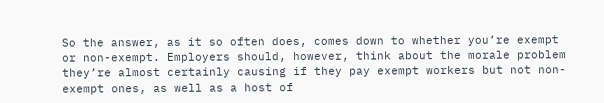So the answer, as it so often does, comes down to whether you’re exempt or non-exempt. Employers should, however, think about the morale problem they’re almost certainly causing if they pay exempt workers but not non-exempt ones, as well as a host of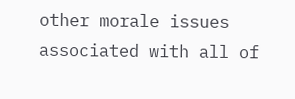other morale issues associated with all of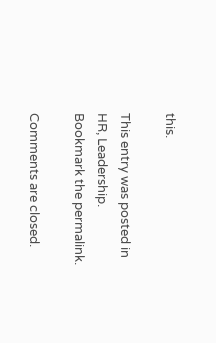this.

This entry was posted in HR, Leadership. Bookmark the permalink.

Comments are closed.